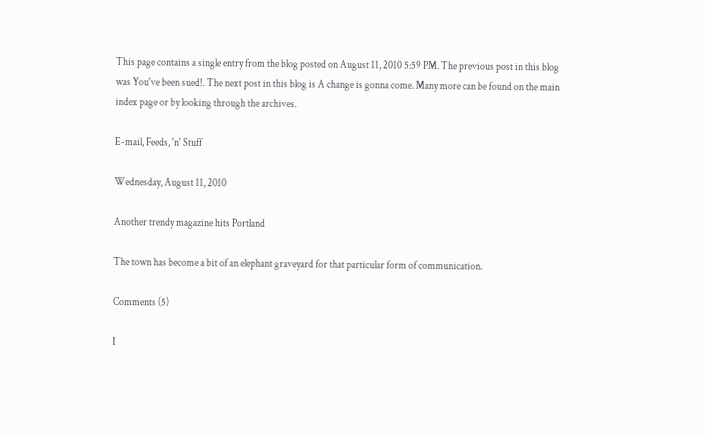This page contains a single entry from the blog posted on August 11, 2010 5:59 PM. The previous post in this blog was You've been sued!. The next post in this blog is A change is gonna come. Many more can be found on the main index page or by looking through the archives.

E-mail, Feeds, 'n' Stuff

Wednesday, August 11, 2010

Another trendy magazine hits Portland

The town has become a bit of an elephant graveyard for that particular form of communication.

Comments (5)

I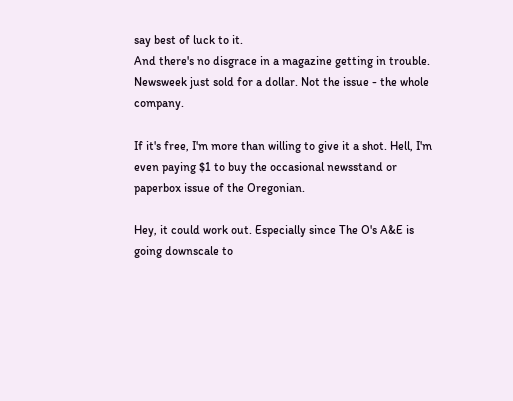say best of luck to it.
And there's no disgrace in a magazine getting in trouble. Newsweek just sold for a dollar. Not the issue - the whole company.

If it's free, I'm more than willing to give it a shot. Hell, I'm even paying $1 to buy the occasional newsstand or paperbox issue of the Oregonian.

Hey, it could work out. Especially since The O's A&E is going downscale to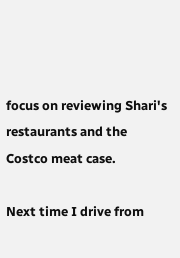focus on reviewing Shari's restaurants and the Costco meat case.

Next time I drive from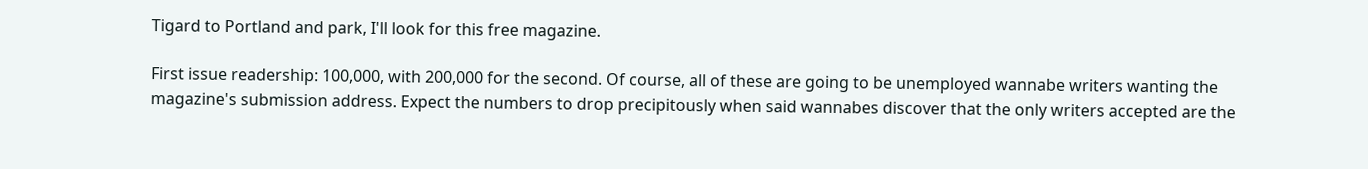Tigard to Portland and park, I'll look for this free magazine.

First issue readership: 100,000, with 200,000 for the second. Of course, all of these are going to be unemployed wannabe writers wanting the magazine's submission address. Expect the numbers to drop precipitously when said wannabes discover that the only writers accepted are the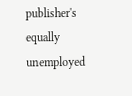publisher's equally unemployed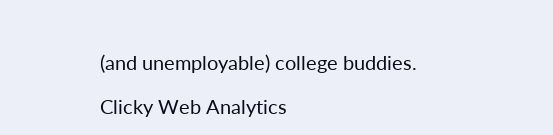(and unemployable) college buddies.

Clicky Web Analytics